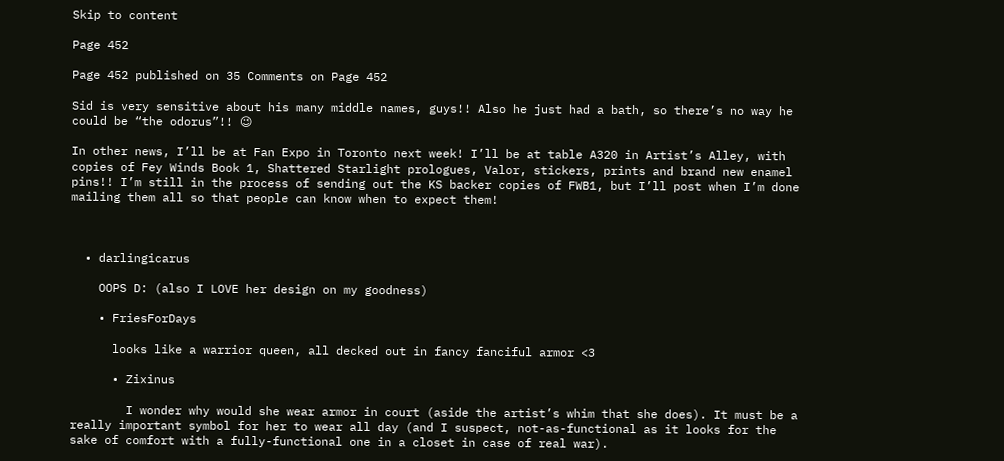Skip to content

Page 452

Page 452 published on 35 Comments on Page 452

Sid is very sensitive about his many middle names, guys!! Also he just had a bath, so there’s no way he could be “the odorus”!! 😉

In other news, I’ll be at Fan Expo in Toronto next week! I’ll be at table A320 in Artist’s Alley, with copies of Fey Winds Book 1, Shattered Starlight prologues, Valor, stickers, prints and brand new enamel pins!! I’m still in the process of sending out the KS backer copies of FWB1, but I’ll post when I’m done mailing them all so that people can know when to expect them!



  • darlingicarus

    OOPS D: (also I LOVE her design on my goodness)

    • FriesForDays

      looks like a warrior queen, all decked out in fancy fanciful armor <3

      • Zixinus

        I wonder why would she wear armor in court (aside the artist’s whim that she does). It must be a really important symbol for her to wear all day (and I suspect, not-as-functional as it looks for the sake of comfort with a fully-functional one in a closet in case of real war).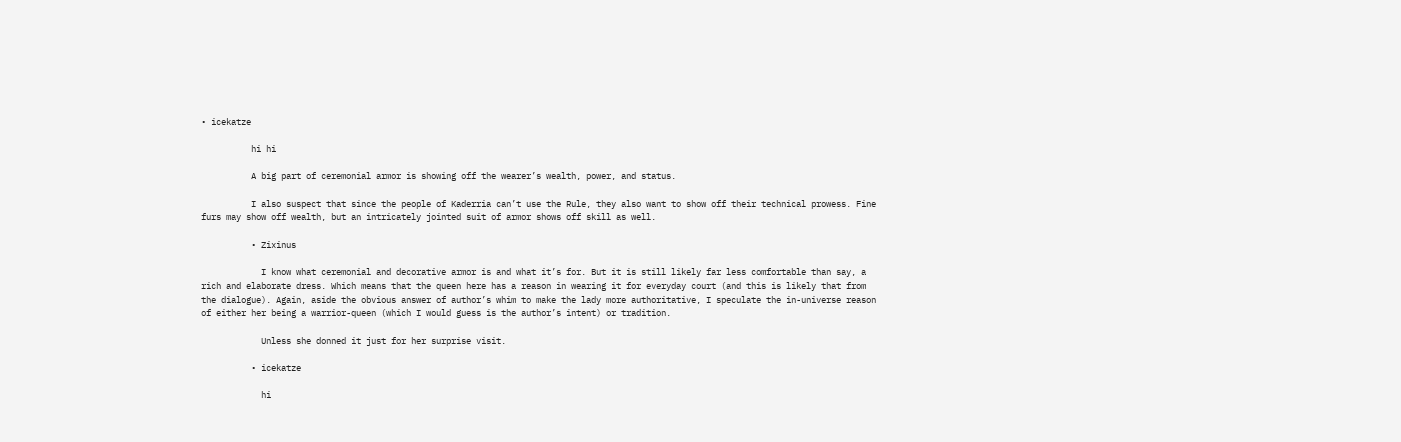• icekatze

          hi hi

          A big part of ceremonial armor is showing off the wearer’s wealth, power, and status.

          I also suspect that since the people of Kaderria can’t use the Rule, they also want to show off their technical prowess. Fine furs may show off wealth, but an intricately jointed suit of armor shows off skill as well.

          • Zixinus

            I know what ceremonial and decorative armor is and what it’s for. But it is still likely far less comfortable than say, a rich and elaborate dress. Which means that the queen here has a reason in wearing it for everyday court (and this is likely that from the dialogue). Again, aside the obvious answer of author’s whim to make the lady more authoritative, I speculate the in-universe reason of either her being a warrior-queen (which I would guess is the author’s intent) or tradition.

            Unless she donned it just for her surprise visit.

          • icekatze

            hi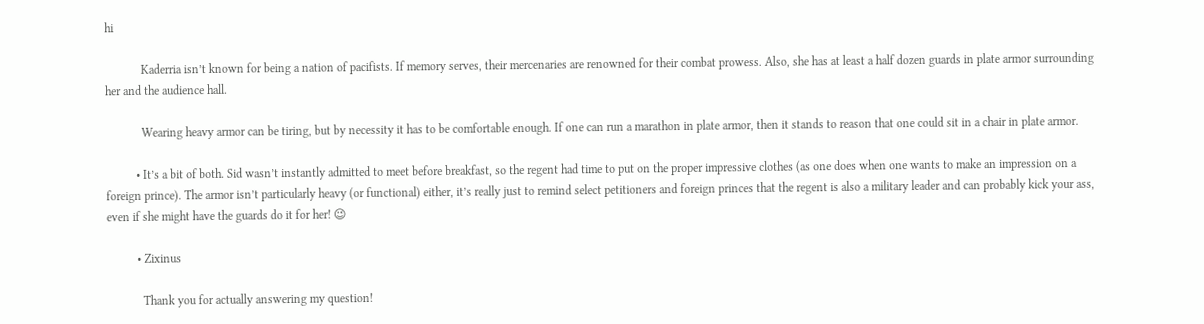hi

            Kaderria isn’t known for being a nation of pacifists. If memory serves, their mercenaries are renowned for their combat prowess. Also, she has at least a half dozen guards in plate armor surrounding her and the audience hall.

            Wearing heavy armor can be tiring, but by necessity it has to be comfortable enough. If one can run a marathon in plate armor, then it stands to reason that one could sit in a chair in plate armor.

          • It’s a bit of both. Sid wasn’t instantly admitted to meet before breakfast, so the regent had time to put on the proper impressive clothes (as one does when one wants to make an impression on a foreign prince). The armor isn’t particularly heavy (or functional) either, it’s really just to remind select petitioners and foreign princes that the regent is also a military leader and can probably kick your ass, even if she might have the guards do it for her! 😉

          • Zixinus

            Thank you for actually answering my question!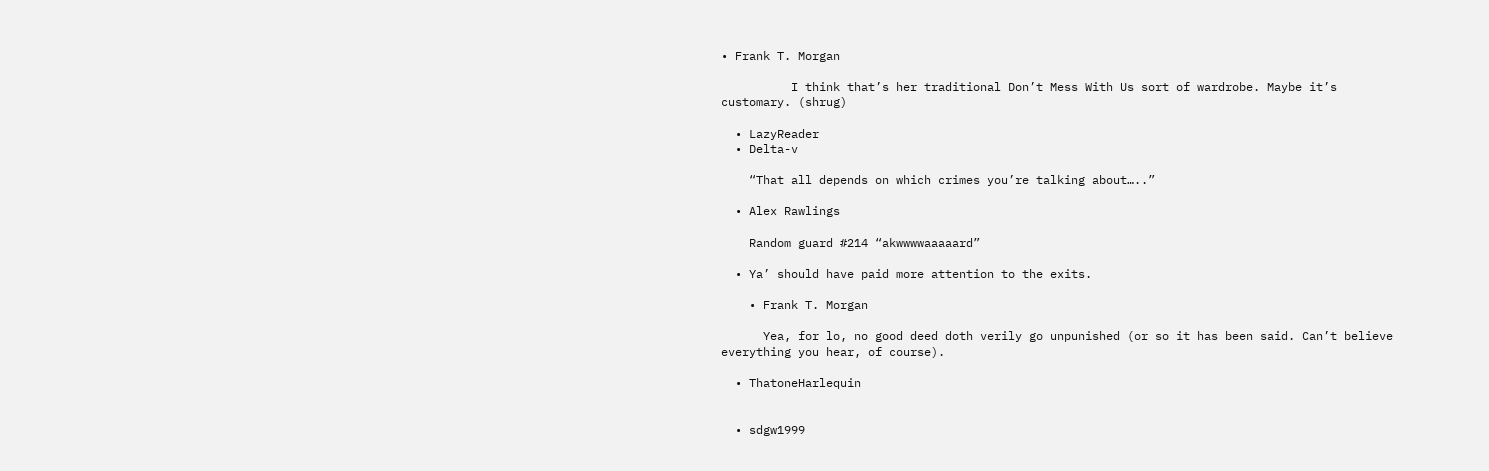• Frank T. Morgan

          I think that’s her traditional Don’t Mess With Us sort of wardrobe. Maybe it’s customary. (shrug)

  • LazyReader
  • Delta-v

    “That all depends on which crimes you’re talking about…..”

  • Alex Rawlings

    Random guard #214 “akwwwwaaaaard”

  • Ya’ should have paid more attention to the exits.

    • Frank T. Morgan

      Yea, for lo, no good deed doth verily go unpunished (or so it has been said. Can’t believe everything you hear, of course).

  • ThatoneHarlequin


  • sdgw1999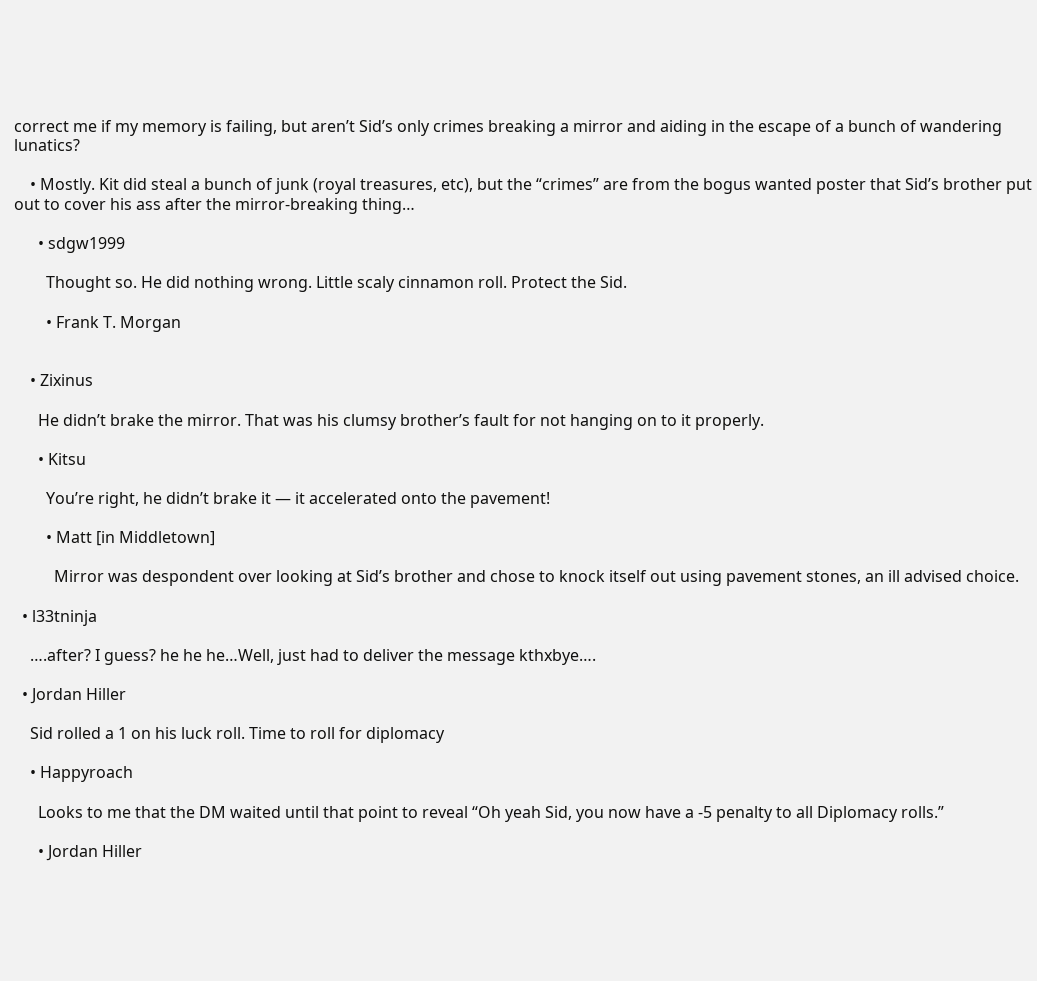correct me if my memory is failing, but aren’t Sid’s only crimes breaking a mirror and aiding in the escape of a bunch of wandering lunatics?

    • Mostly. Kit did steal a bunch of junk (royal treasures, etc), but the “crimes” are from the bogus wanted poster that Sid’s brother put out to cover his ass after the mirror-breaking thing…

      • sdgw1999

        Thought so. He did nothing wrong. Little scaly cinnamon roll. Protect the Sid.

        • Frank T. Morgan


    • Zixinus

      He didn’t brake the mirror. That was his clumsy brother’s fault for not hanging on to it properly.

      • Kitsu

        You’re right, he didn’t brake it — it accelerated onto the pavement!

        • Matt [in Middletown]

          Mirror was despondent over looking at Sid’s brother and chose to knock itself out using pavement stones, an ill advised choice.

  • l33tninja

    ….after? I guess? he he he…Well, just had to deliver the message kthxbye….

  • Jordan Hiller

    Sid rolled a 1 on his luck roll. Time to roll for diplomacy

    • Happyroach

      Looks to me that the DM waited until that point to reveal “Oh yeah Sid, you now have a -5 penalty to all Diplomacy rolls.”

      • Jordan Hiller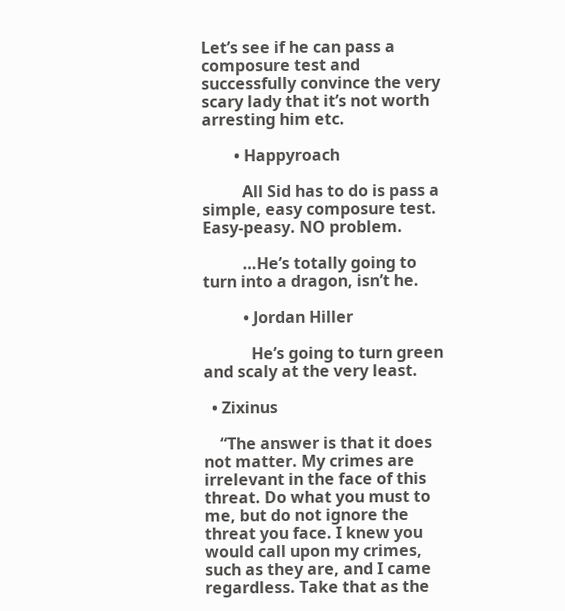Let’s see if he can pass a composure test and successfully convince the very scary lady that it’s not worth arresting him etc.

        • Happyroach

          All Sid has to do is pass a simple, easy composure test. Easy-peasy. NO problem.

          …He’s totally going to turn into a dragon, isn’t he.

          • Jordan Hiller

            He’s going to turn green and scaly at the very least.

  • Zixinus

    “The answer is that it does not matter. My crimes are irrelevant in the face of this threat. Do what you must to me, but do not ignore the threat you face. I knew you would call upon my crimes, such as they are, and I came regardless. Take that as the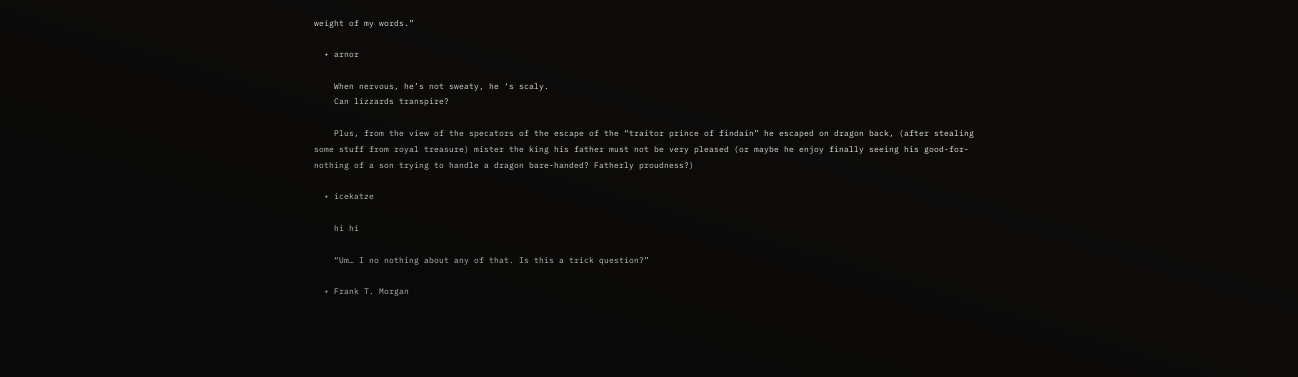weight of my words.”

  • arnor

    When nervous, he’s not sweaty, he ‘s scaly.
    Can lizzards transpire?

    Plus, from the view of the specators of the escape of the “traitor prince of findain” he escaped on dragon back, (after stealing some stuff from royal treasure) mister the king his father must not be very pleased (or maybe he enjoy finally seeing his good-for-nothing of a son trying to handle a dragon bare-handed? Fatherly proudness?)

  • icekatze

    hi hi

    “Um… I no nothing about any of that. Is this a trick question?”

  • Frank T. Morgan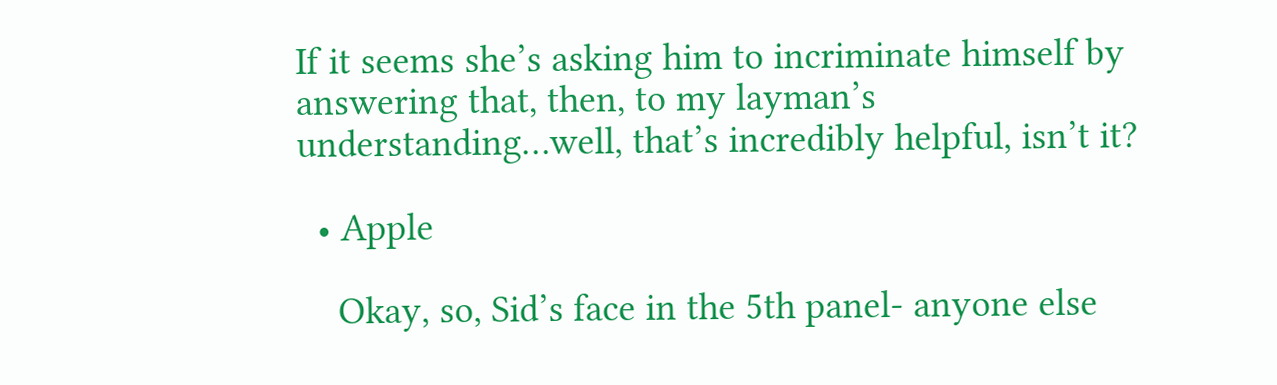If it seems she’s asking him to incriminate himself by answering that, then, to my layman’s understanding…well, that’s incredibly helpful, isn’t it?

  • Apple

    Okay, so, Sid’s face in the 5th panel- anyone else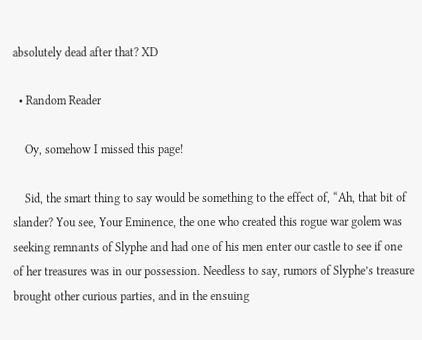absolutely dead after that? XD

  • Random Reader

    Oy, somehow I missed this page!

    Sid, the smart thing to say would be something to the effect of, “Ah, that bit of slander? You see, Your Eminence, the one who created this rogue war golem was seeking remnants of Slyphe and had one of his men enter our castle to see if one of her treasures was in our possession. Needless to say, rumors of Slyphe’s treasure brought other curious parties, and in the ensuing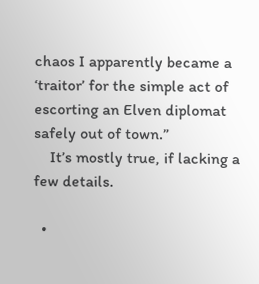chaos I apparently became a ‘traitor’ for the simple act of escorting an Elven diplomat safely out of town.”
    It’s mostly true, if lacking a few details.

  •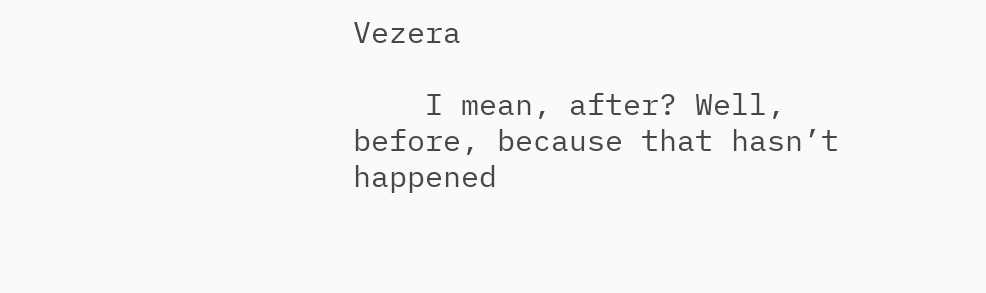Vezera

    I mean, after? Well, before, because that hasn’t happened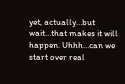yet, actually…but wait…that makes it will happen. Uhhh…can we start over real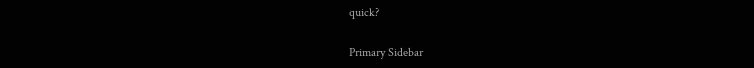quick?

Primary Sidebar